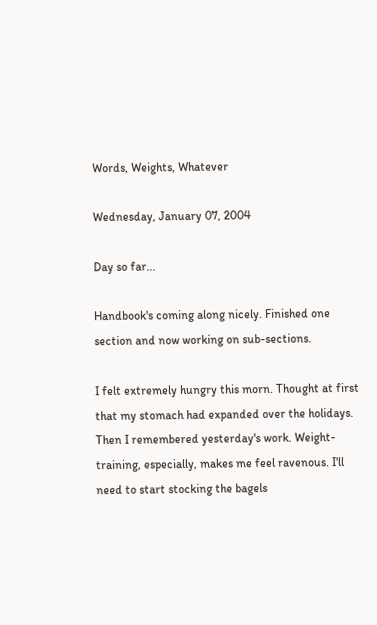Words, Weights, Whatever

Wednesday, January 07, 2004

Day so far...

Handbook's coming along nicely. Finished one section and now working on sub-sections.

I felt extremely hungry this morn. Thought at first that my stomach had expanded over the holidays. Then I remembered yesterday's work. Weight-training, especially, makes me feel ravenous. I'll need to start stocking the bagels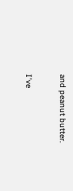and peanut butter.

I've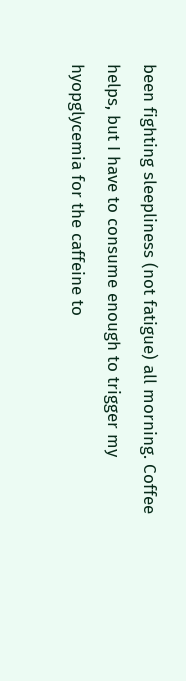been fighting sleepliness (not fatigue) all morning. Coffee helps, but I have to consume enough to trigger my hyopglycemia for the caffeine to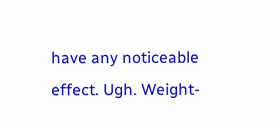have any noticeable effect. Ugh. Weight-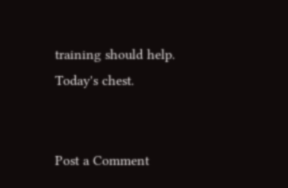training should help. Today's chest.


Post a Comment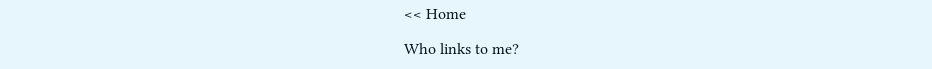<< Home

Who links to me?